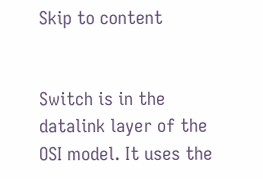Skip to content


Switch is in the datalink layer of the OSI model. It uses the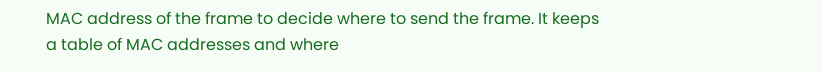MAC address of the frame to decide where to send the frame. It keeps a table of MAC addresses and where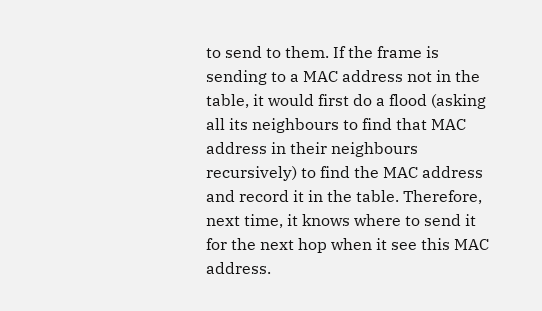to send to them. If the frame is sending to a MAC address not in the table, it would first do a flood (asking all its neighbours to find that MAC address in their neighbours recursively) to find the MAC address and record it in the table. Therefore, next time, it knows where to send it for the next hop when it see this MAC address.